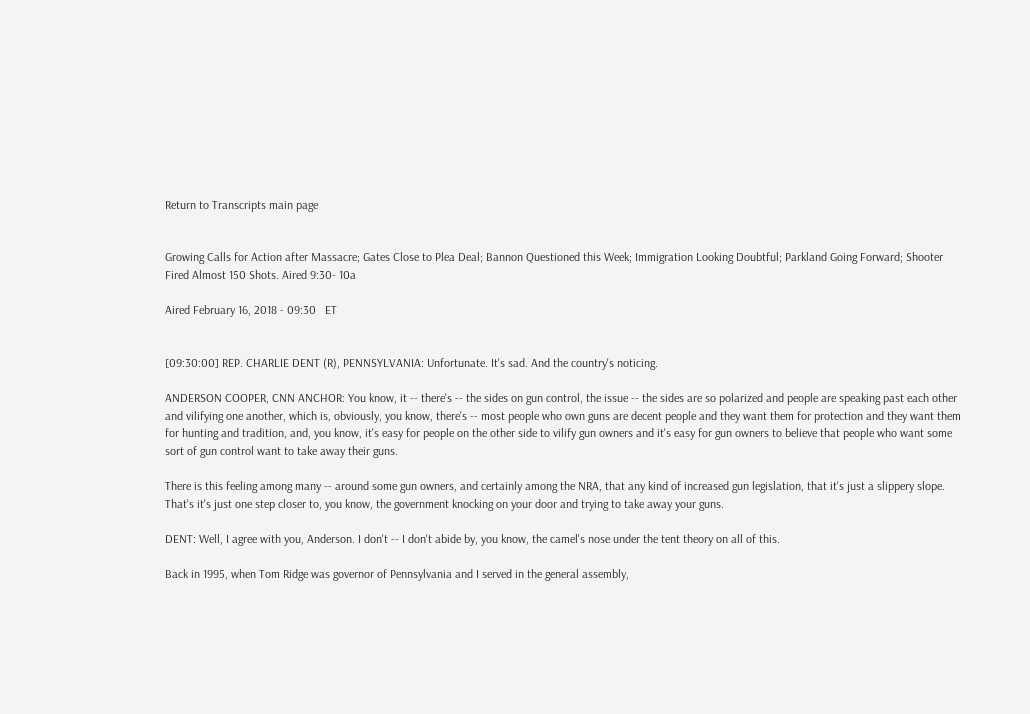Return to Transcripts main page


Growing Calls for Action after Massacre; Gates Close to Plea Deal; Bannon Questioned this Week; Immigration Looking Doubtful; Parkland Going Forward; Shooter Fired Almost 150 Shots. Aired 9:30- 10a

Aired February 16, 2018 - 09:30   ET


[09:30:00] REP. CHARLIE DENT (R), PENNSYLVANIA: Unfortunate. It's sad. And the country's noticing.

ANDERSON COOPER, CNN ANCHOR: You know, it -- there's -- the sides on gun control, the issue -- the sides are so polarized and people are speaking past each other and vilifying one another, which is, obviously, you know, there's -- most people who own guns are decent people and they want them for protection and they want them for hunting and tradition, and, you know, it's easy for people on the other side to vilify gun owners and it's easy for gun owners to believe that people who want some sort of gun control want to take away their guns.

There is this feeling among many -- around some gun owners, and certainly among the NRA, that any kind of increased gun legislation, that it's just a slippery slope. That's it's just one step closer to, you know, the government knocking on your door and trying to take away your guns.

DENT: Well, I agree with you, Anderson. I don't -- I don't abide by, you know, the camel's nose under the tent theory on all of this.

Back in 1995, when Tom Ridge was governor of Pennsylvania and I served in the general assembly,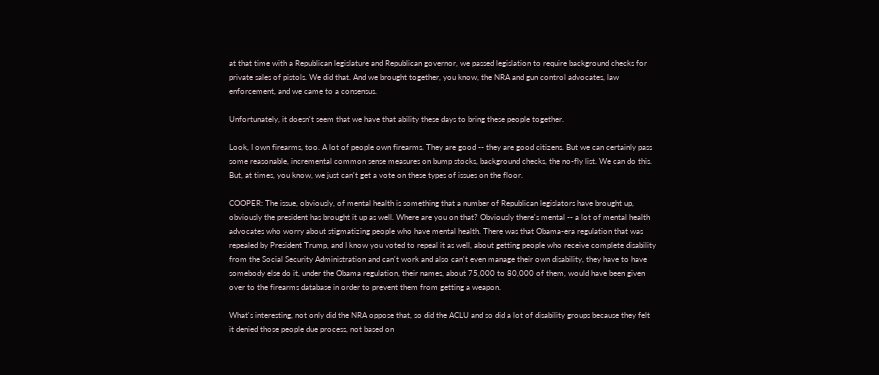at that time with a Republican legislature and Republican governor, we passed legislation to require background checks for private sales of pistols. We did that. And we brought together, you know, the NRA and gun control advocates, law enforcement, and we came to a consensus.

Unfortunately, it doesn't seem that we have that ability these days to bring these people together.

Look, I own firearms, too. A lot of people own firearms. They are good -- they are good citizens. But we can certainly pass some reasonable, incremental common sense measures on bump stocks, background checks, the no-fly list. We can do this. But, at times, you know, we just can't get a vote on these types of issues on the floor.

COOPER: The issue, obviously, of mental health is something that a number of Republican legislators have brought up, obviously the president has brought it up as well. Where are you on that? Obviously there's mental -- a lot of mental health advocates who worry about stigmatizing people who have mental health. There was that Obama-era regulation that was repealed by President Trump, and I know you voted to repeal it as well, about getting people who receive complete disability from the Social Security Administration and can't work and also can't even manage their own disability, they have to have somebody else do it, under the Obama regulation, their names, about 75,000 to 80,000 of them, would have been given over to the firearms database in order to prevent them from getting a weapon.

What's interesting, not only did the NRA oppose that, so did the ACLU and so did a lot of disability groups because they felt it denied those people due process, not based on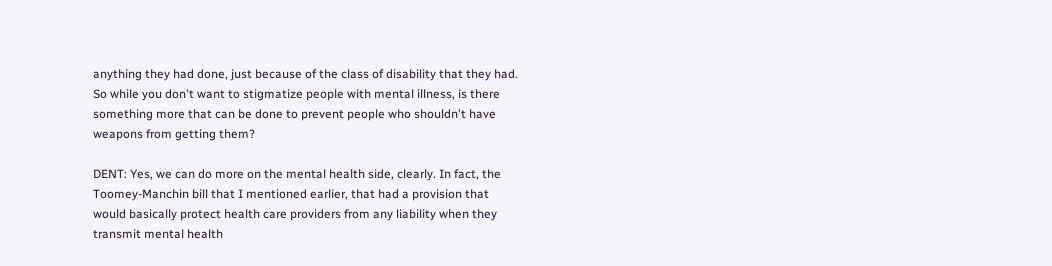anything they had done, just because of the class of disability that they had. So while you don't want to stigmatize people with mental illness, is there something more that can be done to prevent people who shouldn't have weapons from getting them?

DENT: Yes, we can do more on the mental health side, clearly. In fact, the Toomey-Manchin bill that I mentioned earlier, that had a provision that would basically protect health care providers from any liability when they transmit mental health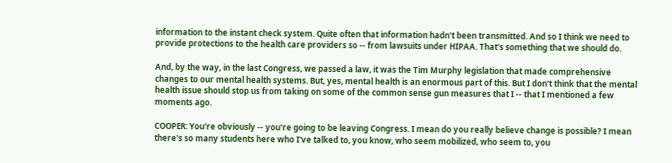information to the instant check system. Quite often that information hadn't been transmitted. And so I think we need to provide protections to the health care providers so -- from lawsuits under HIPAA. That's something that we should do.

And, by the way, in the last Congress, we passed a law, it was the Tim Murphy legislation that made comprehensive changes to our mental health systems. But, yes, mental health is an enormous part of this. But I don't think that the mental health issue should stop us from taking on some of the common sense gun measures that I -- that I mentioned a few moments ago.

COOPER: You're obviously -- you're going to be leaving Congress. I mean do you really believe change is possible? I mean there's so many students here who I've talked to, you know, who seem mobilized, who seem to, you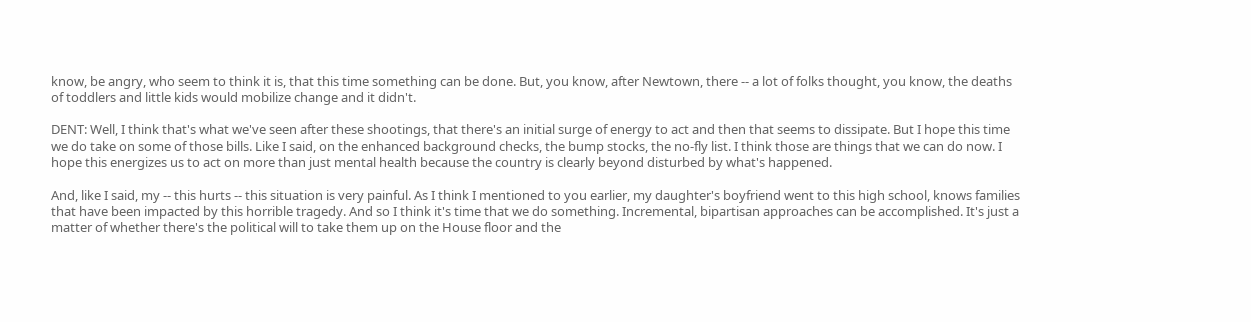know, be angry, who seem to think it is, that this time something can be done. But, you know, after Newtown, there -- a lot of folks thought, you know, the deaths of toddlers and little kids would mobilize change and it didn't.

DENT: Well, I think that's what we've seen after these shootings, that there's an initial surge of energy to act and then that seems to dissipate. But I hope this time we do take on some of those bills. Like I said, on the enhanced background checks, the bump stocks, the no-fly list. I think those are things that we can do now. I hope this energizes us to act on more than just mental health because the country is clearly beyond disturbed by what's happened.

And, like I said, my -- this hurts -- this situation is very painful. As I think I mentioned to you earlier, my daughter's boyfriend went to this high school, knows families that have been impacted by this horrible tragedy. And so I think it's time that we do something. Incremental, bipartisan approaches can be accomplished. It's just a matter of whether there's the political will to take them up on the House floor and the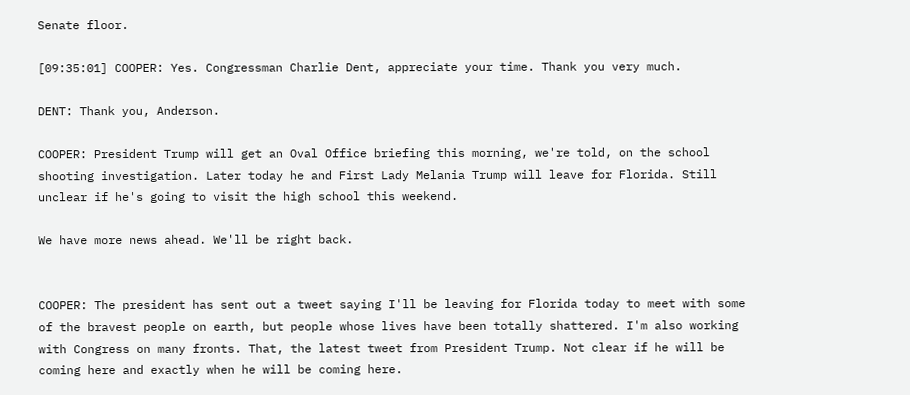Senate floor.

[09:35:01] COOPER: Yes. Congressman Charlie Dent, appreciate your time. Thank you very much.

DENT: Thank you, Anderson.

COOPER: President Trump will get an Oval Office briefing this morning, we're told, on the school shooting investigation. Later today he and First Lady Melania Trump will leave for Florida. Still unclear if he's going to visit the high school this weekend.

We have more news ahead. We'll be right back.


COOPER: The president has sent out a tweet saying I'll be leaving for Florida today to meet with some of the bravest people on earth, but people whose lives have been totally shattered. I'm also working with Congress on many fronts. That, the latest tweet from President Trump. Not clear if he will be coming here and exactly when he will be coming here.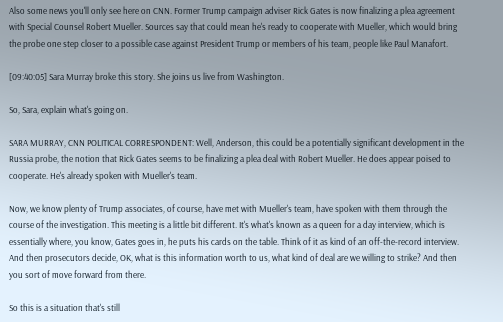Also some news you'll only see here on CNN. Former Trump campaign adviser Rick Gates is now finalizing a plea agreement with Special Counsel Robert Mueller. Sources say that could mean he's ready to cooperate with Mueller, which would bring the probe one step closer to a possible case against President Trump or members of his team, people like Paul Manafort.

[09:40:05] Sara Murray broke this story. She joins us live from Washington.

So, Sara, explain what's going on.

SARA MURRAY, CNN POLITICAL CORRESPONDENT: Well, Anderson, this could be a potentially significant development in the Russia probe, the notion that Rick Gates seems to be finalizing a plea deal with Robert Mueller. He does appear poised to cooperate. He's already spoken with Mueller's team.

Now, we know plenty of Trump associates, of course, have met with Mueller's team, have spoken with them through the course of the investigation. This meeting is a little bit different. It's what's known as a queen for a day interview, which is essentially where, you know, Gates goes in, he puts his cards on the table. Think of it as kind of an off-the-record interview. And then prosecutors decide, OK, what is this information worth to us, what kind of deal are we willing to strike? And then you sort of move forward from there.

So this is a situation that's still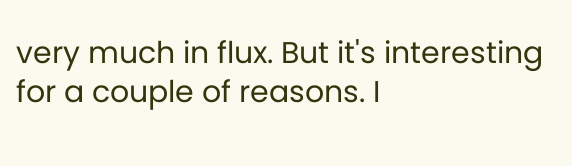very much in flux. But it's interesting for a couple of reasons. I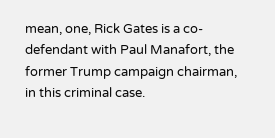mean, one, Rick Gates is a co- defendant with Paul Manafort, the former Trump campaign chairman, in this criminal case.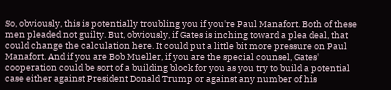So, obviously, this is potentially troubling you if you're Paul Manafort. Both of these men pleaded not guilty. But, obviously, if Gates is inching toward a plea deal, that could change the calculation here. It could put a little bit more pressure on Paul Manafort. And if you are Bob Mueller, if you are the special counsel, Gates' cooperation could be sort of a building block for you as you try to build a potential case either against President Donald Trump or against any number of his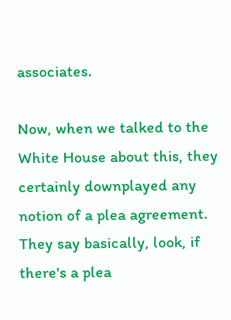associates.

Now, when we talked to the White House about this, they certainly downplayed any notion of a plea agreement. They say basically, look, if there's a plea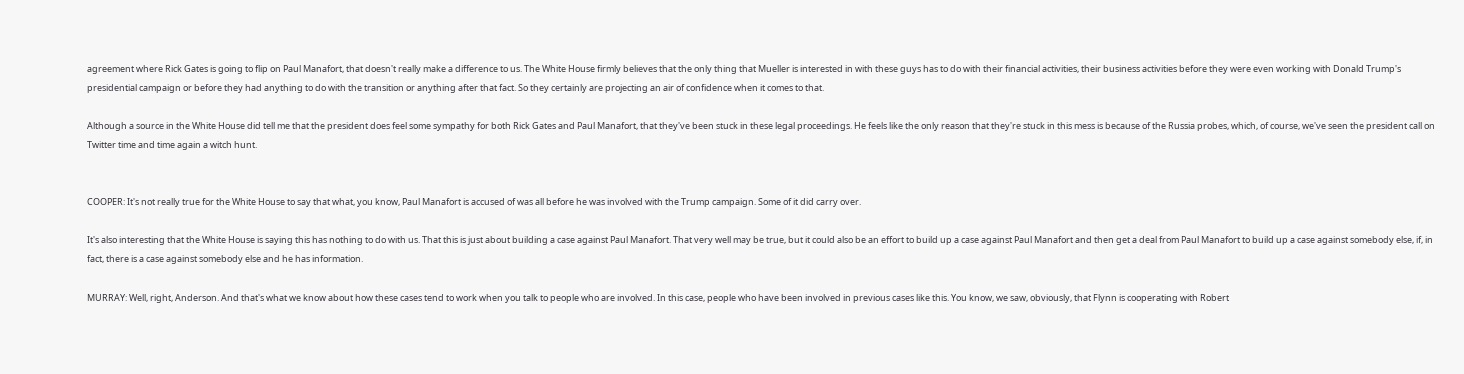agreement where Rick Gates is going to flip on Paul Manafort, that doesn't really make a difference to us. The White House firmly believes that the only thing that Mueller is interested in with these guys has to do with their financial activities, their business activities before they were even working with Donald Trump's presidential campaign or before they had anything to do with the transition or anything after that fact. So they certainly are projecting an air of confidence when it comes to that.

Although a source in the White House did tell me that the president does feel some sympathy for both Rick Gates and Paul Manafort, that they've been stuck in these legal proceedings. He feels like the only reason that they're stuck in this mess is because of the Russia probes, which, of course, we've seen the president call on Twitter time and time again a witch hunt.


COOPER: It's not really true for the White House to say that what, you know, Paul Manafort is accused of was all before he was involved with the Trump campaign. Some of it did carry over.

It's also interesting that the White House is saying this has nothing to do with us. That this is just about building a case against Paul Manafort. That very well may be true, but it could also be an effort to build up a case against Paul Manafort and then get a deal from Paul Manafort to build up a case against somebody else, if, in fact, there is a case against somebody else and he has information.

MURRAY: Well, right, Anderson. And that's what we know about how these cases tend to work when you talk to people who are involved. In this case, people who have been involved in previous cases like this. You know, we saw, obviously, that Flynn is cooperating with Robert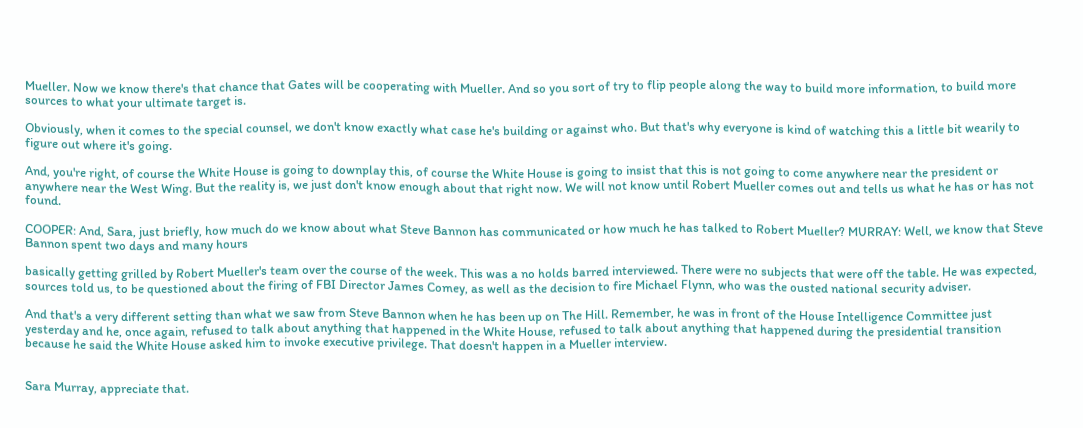Mueller. Now we know there's that chance that Gates will be cooperating with Mueller. And so you sort of try to flip people along the way to build more information, to build more sources to what your ultimate target is.

Obviously, when it comes to the special counsel, we don't know exactly what case he's building or against who. But that's why everyone is kind of watching this a little bit wearily to figure out where it's going.

And, you're right, of course the White House is going to downplay this, of course the White House is going to insist that this is not going to come anywhere near the president or anywhere near the West Wing. But the reality is, we just don't know enough about that right now. We will not know until Robert Mueller comes out and tells us what he has or has not found.

COOPER: And, Sara, just briefly, how much do we know about what Steve Bannon has communicated or how much he has talked to Robert Mueller? MURRAY: Well, we know that Steve Bannon spent two days and many hours

basically getting grilled by Robert Mueller's team over the course of the week. This was a no holds barred interviewed. There were no subjects that were off the table. He was expected, sources told us, to be questioned about the firing of FBI Director James Comey, as well as the decision to fire Michael Flynn, who was the ousted national security adviser.

And that's a very different setting than what we saw from Steve Bannon when he has been up on The Hill. Remember, he was in front of the House Intelligence Committee just yesterday and he, once again, refused to talk about anything that happened in the White House, refused to talk about anything that happened during the presidential transition because he said the White House asked him to invoke executive privilege. That doesn't happen in a Mueller interview.


Sara Murray, appreciate that.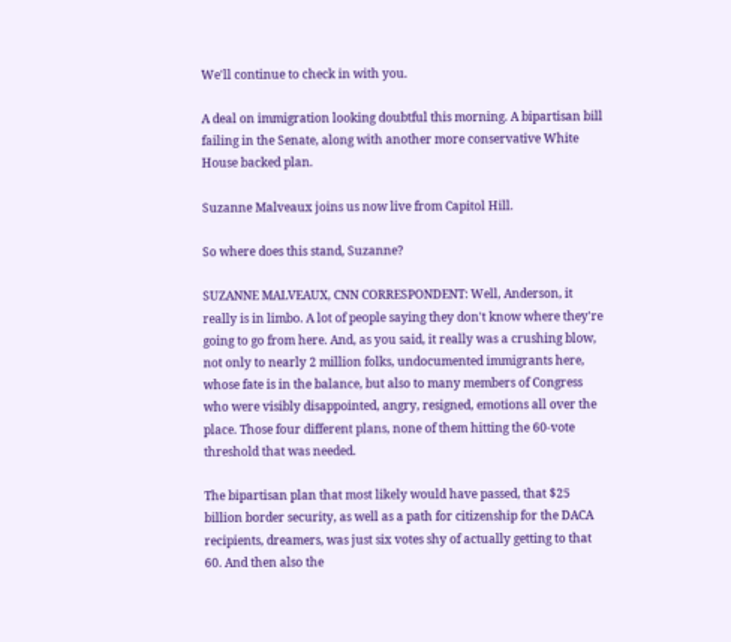We'll continue to check in with you.

A deal on immigration looking doubtful this morning. A bipartisan bill failing in the Senate, along with another more conservative White House backed plan.

Suzanne Malveaux joins us now live from Capitol Hill.

So where does this stand, Suzanne?

SUZANNE MALVEAUX, CNN CORRESPONDENT: Well, Anderson, it really is in limbo. A lot of people saying they don't know where they're going to go from here. And, as you said, it really was a crushing blow, not only to nearly 2 million folks, undocumented immigrants here, whose fate is in the balance, but also to many members of Congress who were visibly disappointed, angry, resigned, emotions all over the place. Those four different plans, none of them hitting the 60-vote threshold that was needed.

The bipartisan plan that most likely would have passed, that $25 billion border security, as well as a path for citizenship for the DACA recipients, dreamers, was just six votes shy of actually getting to that 60. And then also the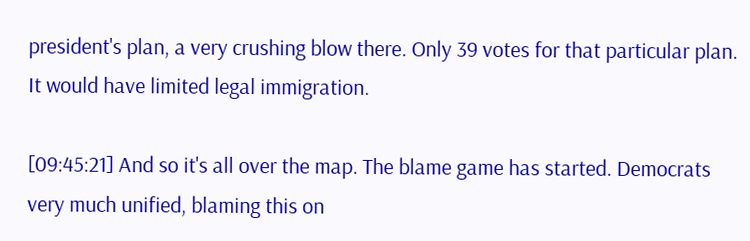president's plan, a very crushing blow there. Only 39 votes for that particular plan. It would have limited legal immigration.

[09:45:21] And so it's all over the map. The blame game has started. Democrats very much unified, blaming this on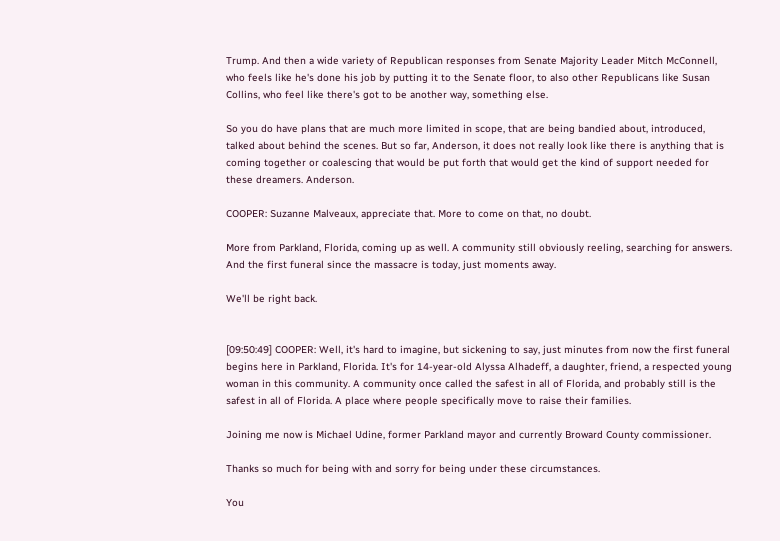Trump. And then a wide variety of Republican responses from Senate Majority Leader Mitch McConnell, who feels like he's done his job by putting it to the Senate floor, to also other Republicans like Susan Collins, who feel like there's got to be another way, something else.

So you do have plans that are much more limited in scope, that are being bandied about, introduced, talked about behind the scenes. But so far, Anderson, it does not really look like there is anything that is coming together or coalescing that would be put forth that would get the kind of support needed for these dreamers. Anderson.

COOPER: Suzanne Malveaux, appreciate that. More to come on that, no doubt.

More from Parkland, Florida, coming up as well. A community still obviously reeling, searching for answers. And the first funeral since the massacre is today, just moments away.

We'll be right back.


[09:50:49] COOPER: Well, it's hard to imagine, but sickening to say, just minutes from now the first funeral begins here in Parkland, Florida. It's for 14-year-old Alyssa Alhadeff, a daughter, friend, a respected young woman in this community. A community once called the safest in all of Florida, and probably still is the safest in all of Florida. A place where people specifically move to raise their families.

Joining me now is Michael Udine, former Parkland mayor and currently Broward County commissioner.

Thanks so much for being with and sorry for being under these circumstances.

You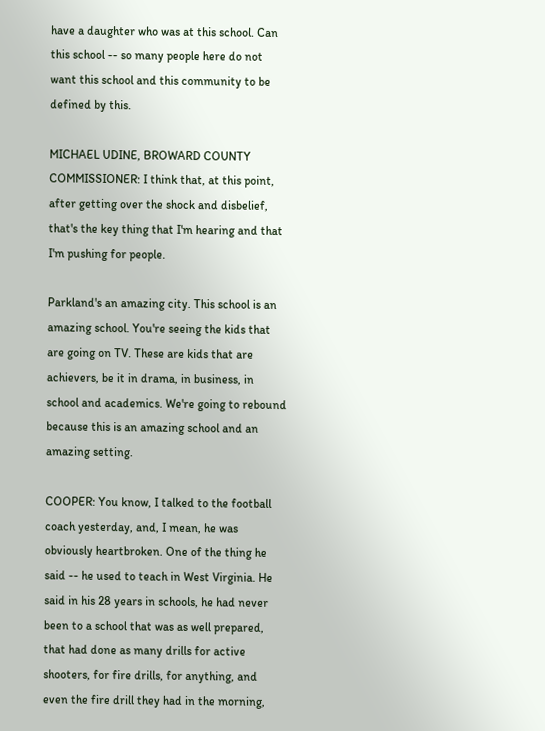have a daughter who was at this school. Can this school -- so many people here do not want this school and this community to be defined by this.

MICHAEL UDINE, BROWARD COUNTY COMMISSIONER: I think that, at this point, after getting over the shock and disbelief, that's the key thing that I'm hearing and that I'm pushing for people.

Parkland's an amazing city. This school is an amazing school. You're seeing the kids that are going on TV. These are kids that are achievers, be it in drama, in business, in school and academics. We're going to rebound because this is an amazing school and an amazing setting.

COOPER: You know, I talked to the football coach yesterday, and, I mean, he was obviously heartbroken. One of the thing he said -- he used to teach in West Virginia. He said in his 28 years in schools, he had never been to a school that was as well prepared, that had done as many drills for active shooters, for fire drills, for anything, and even the fire drill they had in the morning,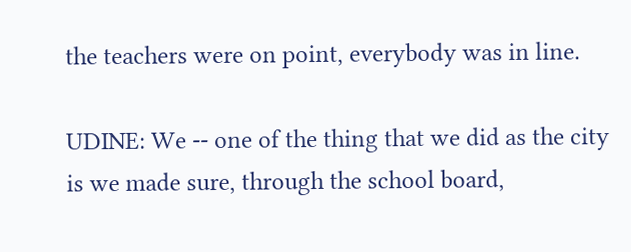the teachers were on point, everybody was in line.

UDINE: We -- one of the thing that we did as the city is we made sure, through the school board,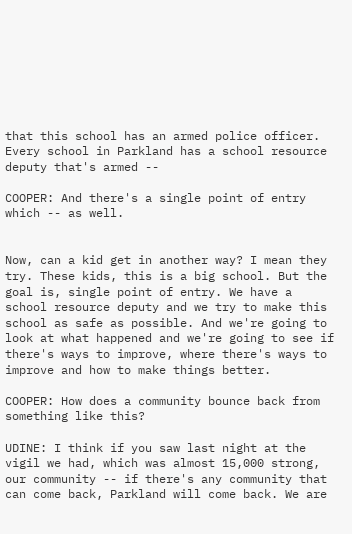that this school has an armed police officer. Every school in Parkland has a school resource deputy that's armed --

COOPER: And there's a single point of entry which -- as well.


Now, can a kid get in another way? I mean they try. These kids, this is a big school. But the goal is, single point of entry. We have a school resource deputy and we try to make this school as safe as possible. And we're going to look at what happened and we're going to see if there's ways to improve, where there's ways to improve and how to make things better.

COOPER: How does a community bounce back from something like this?

UDINE: I think if you saw last night at the vigil we had, which was almost 15,000 strong, our community -- if there's any community that can come back, Parkland will come back. We are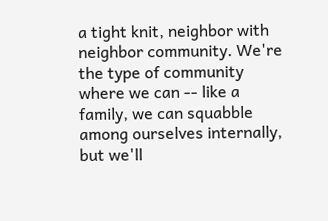a tight knit, neighbor with neighbor community. We're the type of community where we can -- like a family, we can squabble among ourselves internally, but we'll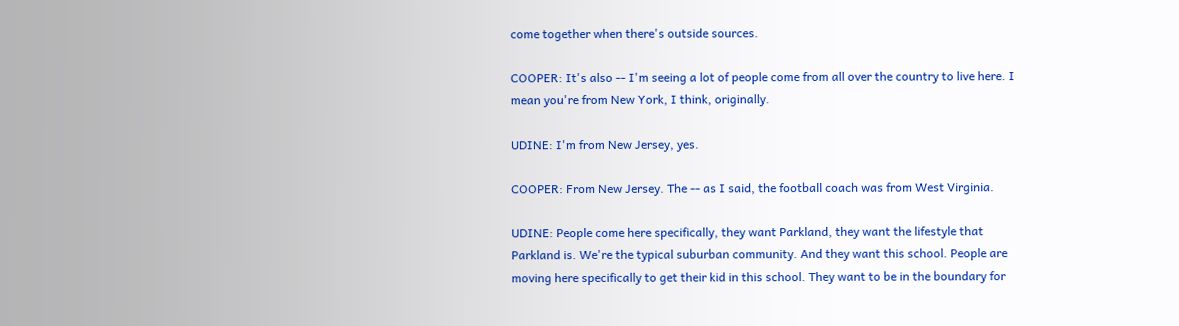come together when there's outside sources.

COOPER: It's also -- I'm seeing a lot of people come from all over the country to live here. I mean you're from New York, I think, originally.

UDINE: I'm from New Jersey, yes.

COOPER: From New Jersey. The -- as I said, the football coach was from West Virginia.

UDINE: People come here specifically, they want Parkland, they want the lifestyle that Parkland is. We're the typical suburban community. And they want this school. People are moving here specifically to get their kid in this school. They want to be in the boundary for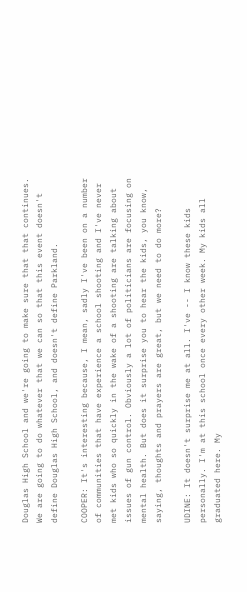Douglas High School and we're going to make sure that that continues. We are going to do whatever that we can so that this event doesn't define Douglas High School, and doesn't define Parkland.

COOPER: It's interesting because, I mean, sadly I've been on a number of communities that have experience a school shooting and I've never met kids who so quickly in the wake of a shooting are talking about issues of gun control. Obviously a lot of politicians are focusing on mental health. But does it surprise you to hear the kids, you know, saying, thoughts and prayers are great, but we need to do more?

UDINE: It doesn't surprise me at all. I've -- I know these kids personally. I'm at this school once every other week. My kids all graduated here. My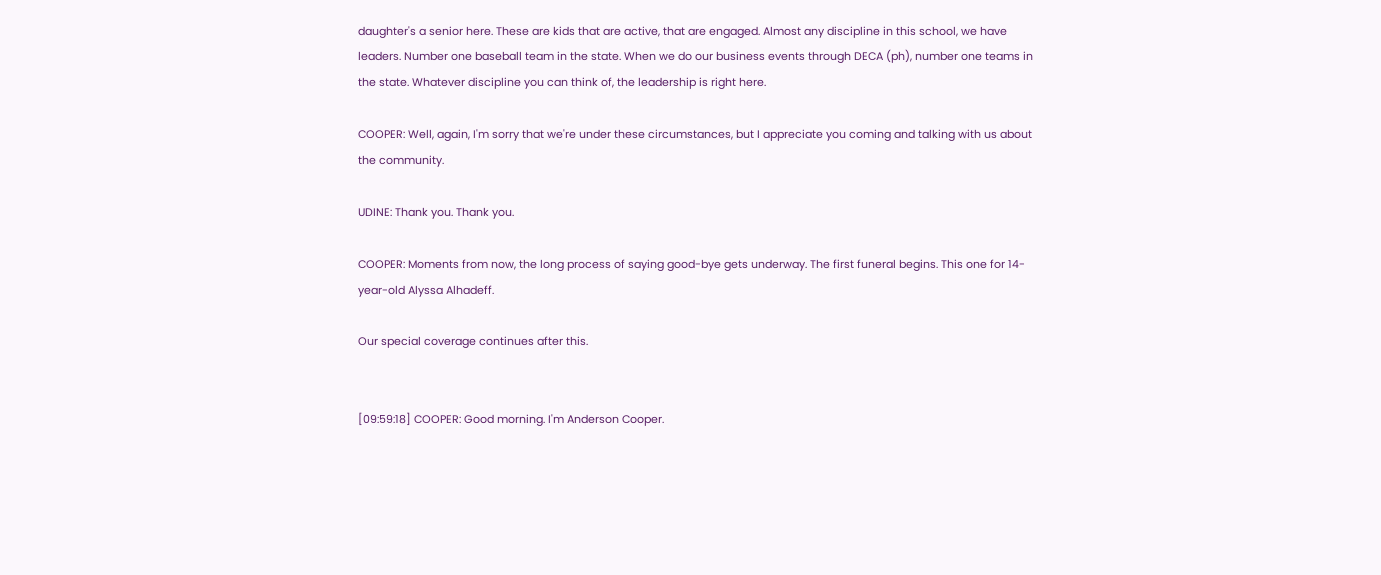daughter's a senior here. These are kids that are active, that are engaged. Almost any discipline in this school, we have leaders. Number one baseball team in the state. When we do our business events through DECA (ph), number one teams in the state. Whatever discipline you can think of, the leadership is right here.

COOPER: Well, again, I'm sorry that we're under these circumstances, but I appreciate you coming and talking with us about the community.

UDINE: Thank you. Thank you.

COOPER: Moments from now, the long process of saying good-bye gets underway. The first funeral begins. This one for 14-year-old Alyssa Alhadeff.

Our special coverage continues after this.


[09:59:18] COOPER: Good morning. I'm Anderson Cooper.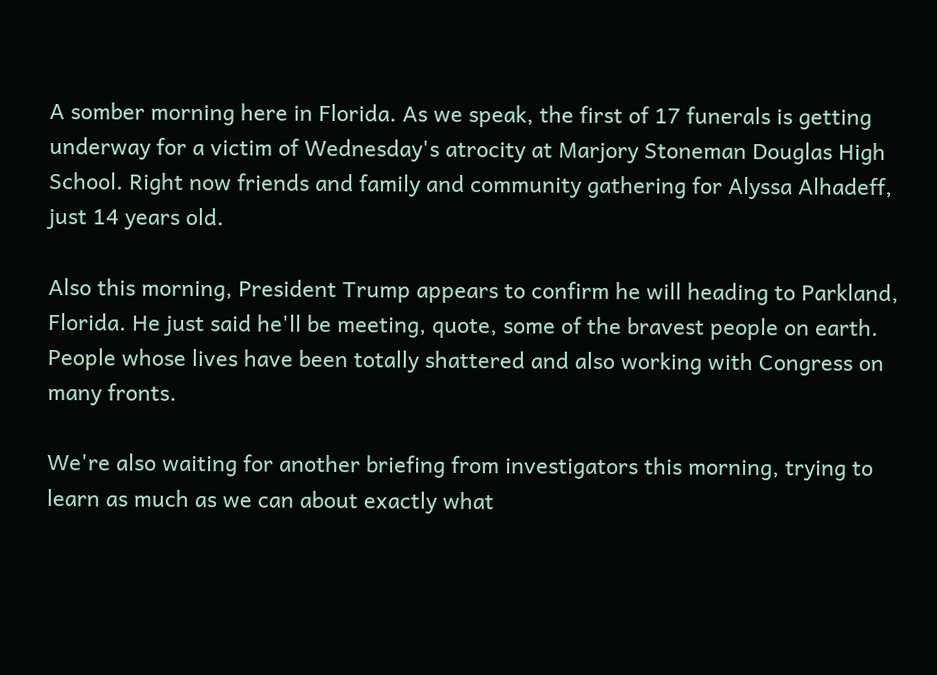A somber morning here in Florida. As we speak, the first of 17 funerals is getting underway for a victim of Wednesday's atrocity at Marjory Stoneman Douglas High School. Right now friends and family and community gathering for Alyssa Alhadeff, just 14 years old.

Also this morning, President Trump appears to confirm he will heading to Parkland, Florida. He just said he'll be meeting, quote, some of the bravest people on earth. People whose lives have been totally shattered and also working with Congress on many fronts.

We're also waiting for another briefing from investigators this morning, trying to learn as much as we can about exactly what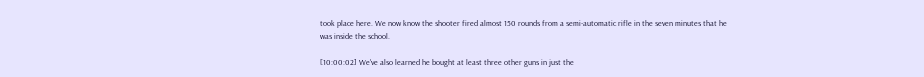took place here. We now know the shooter fired almost 150 rounds from a semi-automatic rifle in the seven minutes that he was inside the school.

[10:00:02] We've also learned he bought at least three other guns in just the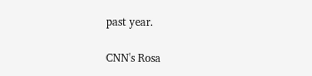past year.

CNN's Rosa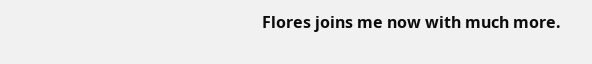Flores joins me now with much more.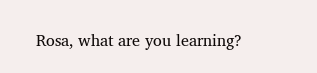Rosa, what are you learning?